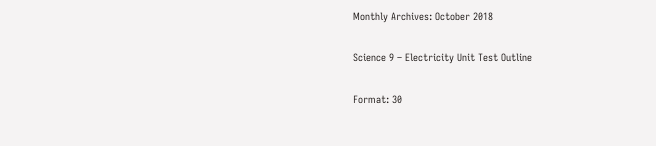Monthly Archives: October 2018

Science 9 – Electricity Unit Test Outline

Format: 30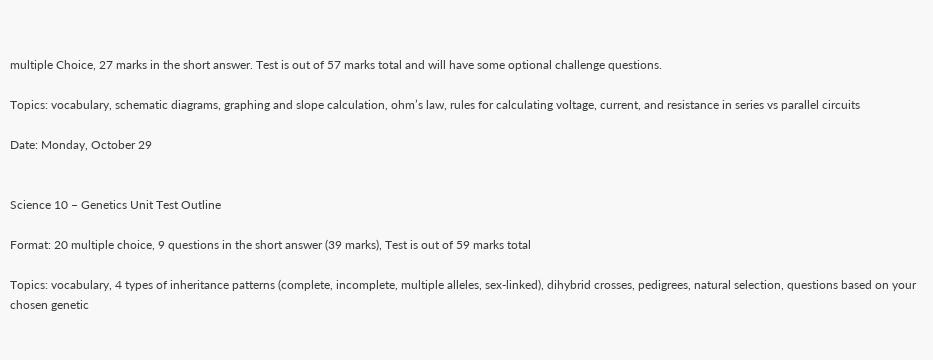multiple Choice, 27 marks in the short answer. Test is out of 57 marks total and will have some optional challenge questions.

Topics: vocabulary, schematic diagrams, graphing and slope calculation, ohm’s law, rules for calculating voltage, current, and resistance in series vs parallel circuits

Date: Monday, October 29


Science 10 – Genetics Unit Test Outline

Format: 20 multiple choice, 9 questions in the short answer (39 marks), Test is out of 59 marks total

Topics: vocabulary, 4 types of inheritance patterns (complete, incomplete, multiple alleles, sex-linked), dihybrid crosses, pedigrees, natural selection, questions based on your chosen genetic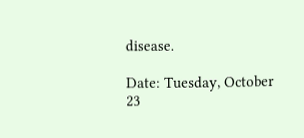disease.

Date: Tuesday, October 23